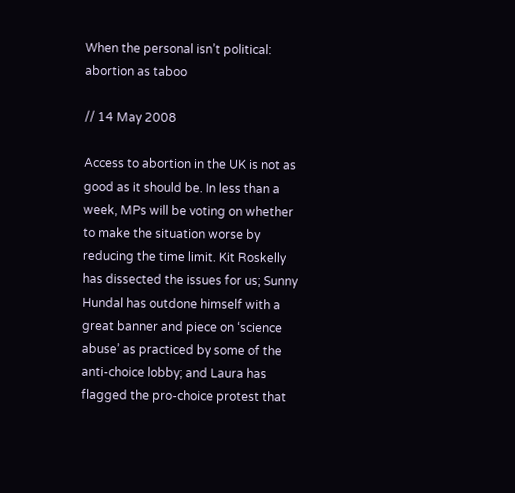When the personal isn’t political: abortion as taboo

// 14 May 2008

Access to abortion in the UK is not as good as it should be. In less than a week, MPs will be voting on whether to make the situation worse by reducing the time limit. Kit Roskelly has dissected the issues for us; Sunny Hundal has outdone himself with a great banner and piece on ‘science abuse’ as practiced by some of the anti-choice lobby; and Laura has flagged the pro-choice protest that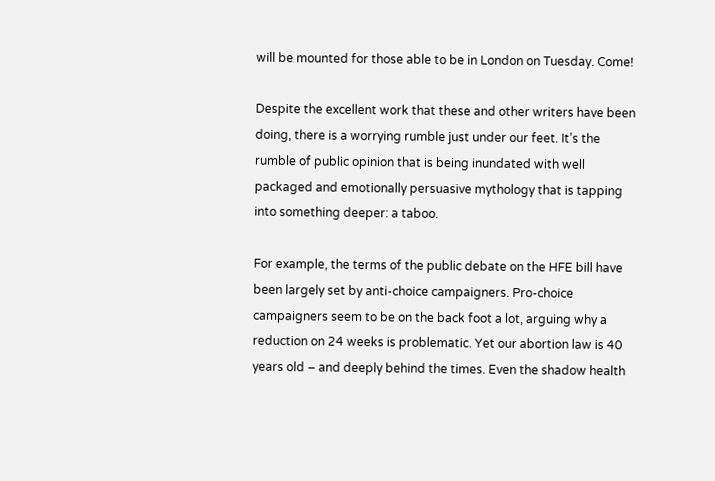will be mounted for those able to be in London on Tuesday. Come!

Despite the excellent work that these and other writers have been doing, there is a worrying rumble just under our feet. It’s the rumble of public opinion that is being inundated with well packaged and emotionally persuasive mythology that is tapping into something deeper: a taboo.

For example, the terms of the public debate on the HFE bill have been largely set by anti-choice campaigners. Pro-choice campaigners seem to be on the back foot a lot, arguing why a reduction on 24 weeks is problematic. Yet our abortion law is 40 years old – and deeply behind the times. Even the shadow health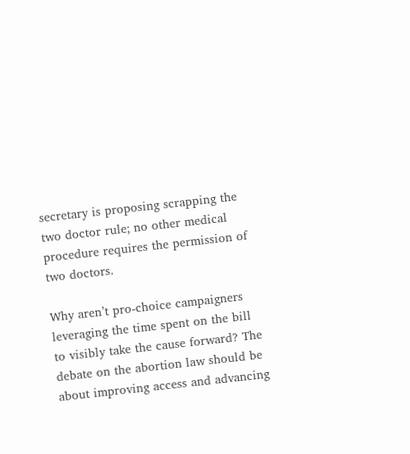secretary is proposing scrapping the two doctor rule; no other medical procedure requires the permission of two doctors.

Why aren’t pro-choice campaigners leveraging the time spent on the bill to visibly take the cause forward? The debate on the abortion law should be about improving access and advancing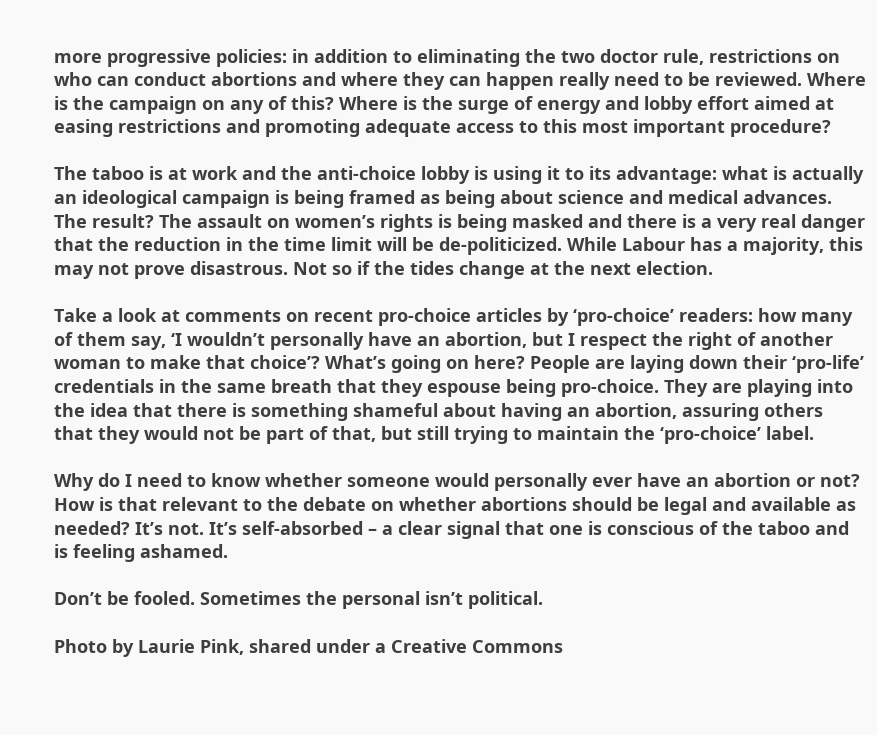more progressive policies: in addition to eliminating the two doctor rule, restrictions on who can conduct abortions and where they can happen really need to be reviewed. Where is the campaign on any of this? Where is the surge of energy and lobby effort aimed at easing restrictions and promoting adequate access to this most important procedure?

The taboo is at work and the anti-choice lobby is using it to its advantage: what is actually an ideological campaign is being framed as being about science and medical advances. The result? The assault on women’s rights is being masked and there is a very real danger that the reduction in the time limit will be de-politicized. While Labour has a majority, this may not prove disastrous. Not so if the tides change at the next election.

Take a look at comments on recent pro-choice articles by ‘pro-choice’ readers: how many of them say, ‘I wouldn’t personally have an abortion, but I respect the right of another woman to make that choice’? What’s going on here? People are laying down their ‘pro-life’ credentials in the same breath that they espouse being pro-choice. They are playing into the idea that there is something shameful about having an abortion, assuring others that they would not be part of that, but still trying to maintain the ‘pro-choice’ label.

Why do I need to know whether someone would personally ever have an abortion or not? How is that relevant to the debate on whether abortions should be legal and available as needed? It’s not. It’s self-absorbed – a clear signal that one is conscious of the taboo and is feeling ashamed.

Don’t be fooled. Sometimes the personal isn’t political.

Photo by Laurie Pink, shared under a Creative Commons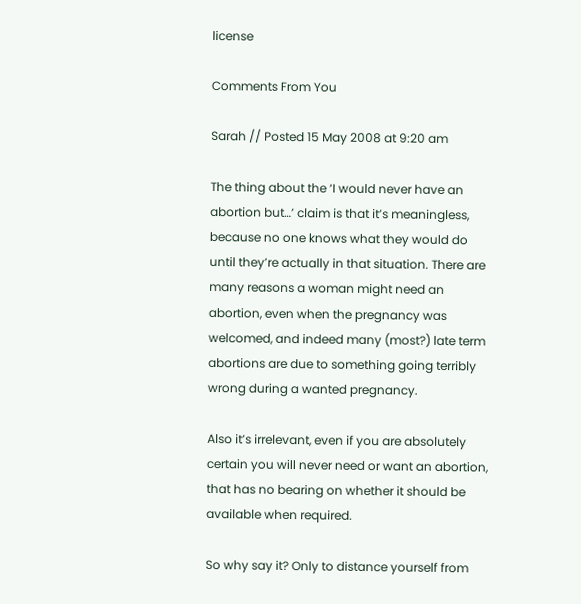license

Comments From You

Sarah // Posted 15 May 2008 at 9:20 am

The thing about the ‘I would never have an abortion but…’ claim is that it’s meaningless, because no one knows what they would do until they’re actually in that situation. There are many reasons a woman might need an abortion, even when the pregnancy was welcomed, and indeed many (most?) late term abortions are due to something going terribly wrong during a wanted pregnancy.

Also it’s irrelevant, even if you are absolutely certain you will never need or want an abortion, that has no bearing on whether it should be available when required.

So why say it? Only to distance yourself from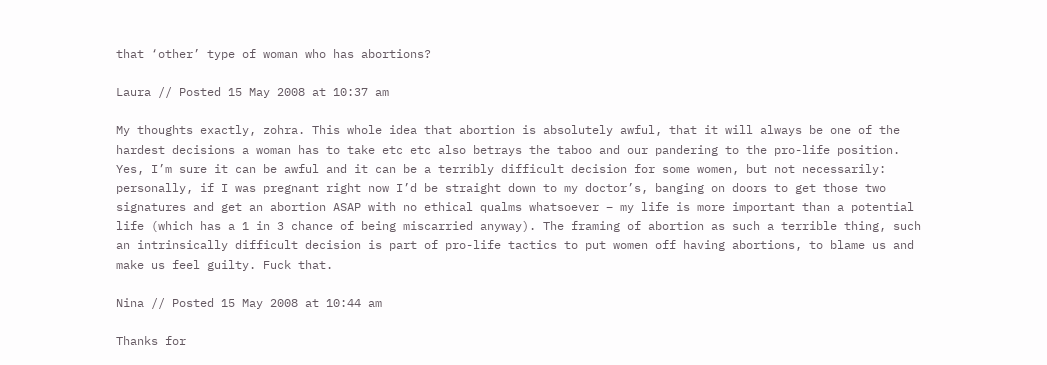that ‘other’ type of woman who has abortions?

Laura // Posted 15 May 2008 at 10:37 am

My thoughts exactly, zohra. This whole idea that abortion is absolutely awful, that it will always be one of the hardest decisions a woman has to take etc etc also betrays the taboo and our pandering to the pro-life position. Yes, I’m sure it can be awful and it can be a terribly difficult decision for some women, but not necessarily: personally, if I was pregnant right now I’d be straight down to my doctor’s, banging on doors to get those two signatures and get an abortion ASAP with no ethical qualms whatsoever – my life is more important than a potential life (which has a 1 in 3 chance of being miscarried anyway). The framing of abortion as such a terrible thing, such an intrinsically difficult decision is part of pro-life tactics to put women off having abortions, to blame us and make us feel guilty. Fuck that.

Nina // Posted 15 May 2008 at 10:44 am

Thanks for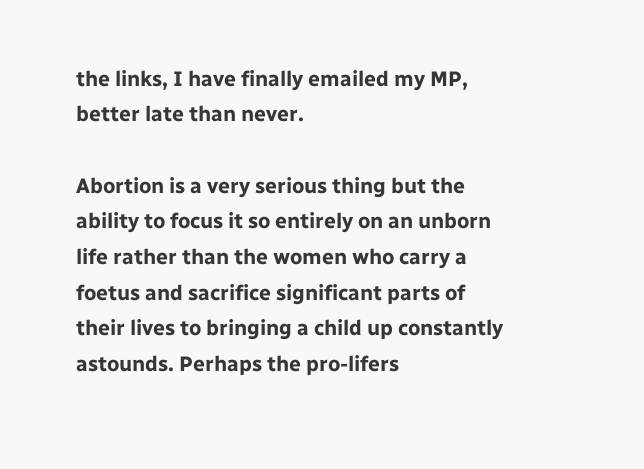the links, I have finally emailed my MP, better late than never.

Abortion is a very serious thing but the ability to focus it so entirely on an unborn life rather than the women who carry a foetus and sacrifice significant parts of their lives to bringing a child up constantly astounds. Perhaps the pro-lifers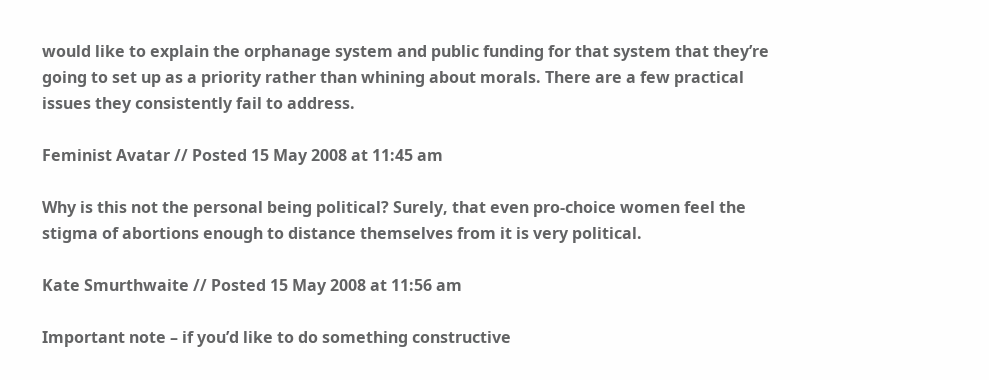would like to explain the orphanage system and public funding for that system that they’re going to set up as a priority rather than whining about morals. There are a few practical issues they consistently fail to address.

Feminist Avatar // Posted 15 May 2008 at 11:45 am

Why is this not the personal being political? Surely, that even pro-choice women feel the stigma of abortions enough to distance themselves from it is very political.

Kate Smurthwaite // Posted 15 May 2008 at 11:56 am

Important note – if you’d like to do something constructive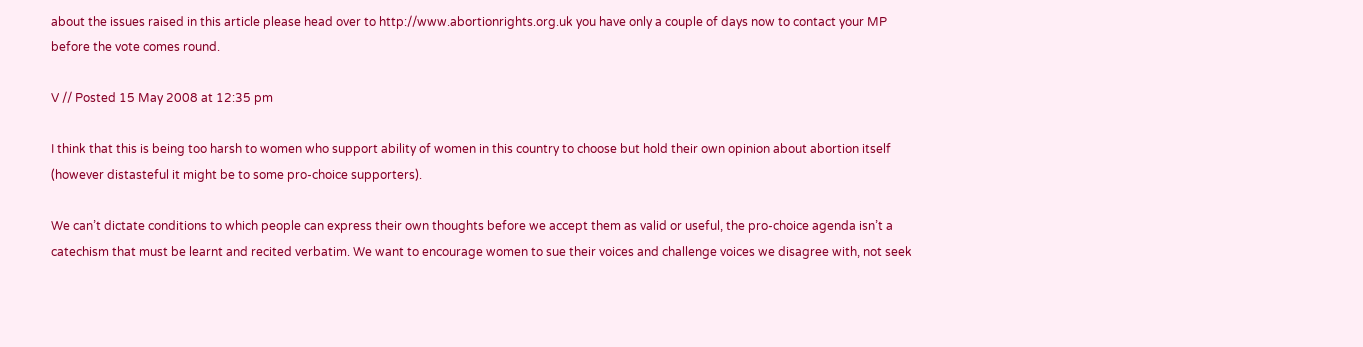about the issues raised in this article please head over to http://www.abortionrights.org.uk you have only a couple of days now to contact your MP before the vote comes round.

V // Posted 15 May 2008 at 12:35 pm

I think that this is being too harsh to women who support ability of women in this country to choose but hold their own opinion about abortion itself (however distasteful it might be to some pro-choice supporters).

We can’t dictate conditions to which people can express their own thoughts before we accept them as valid or useful, the pro-choice agenda isn’t a catechism that must be learnt and recited verbatim. We want to encourage women to sue their voices and challenge voices we disagree with, not seek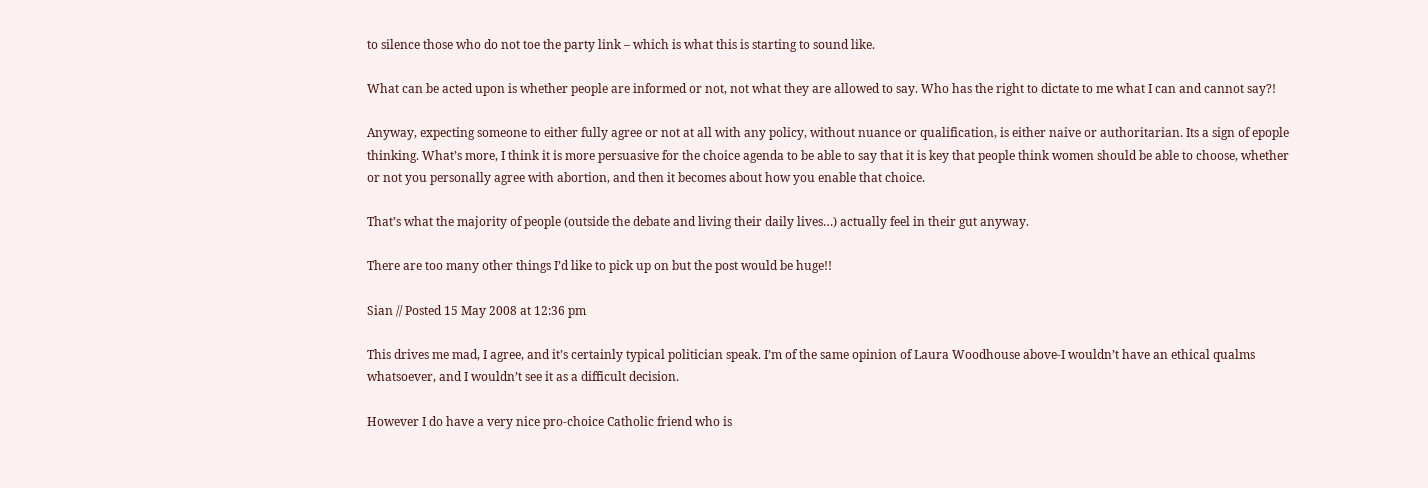to silence those who do not toe the party link – which is what this is starting to sound like.

What can be acted upon is whether people are informed or not, not what they are allowed to say. Who has the right to dictate to me what I can and cannot say?!

Anyway, expecting someone to either fully agree or not at all with any policy, without nuance or qualification, is either naive or authoritarian. Its a sign of epople thinking. What’s more, I think it is more persuasive for the choice agenda to be able to say that it is key that people think women should be able to choose, whether or not you personally agree with abortion, and then it becomes about how you enable that choice.

That’s what the majority of people (outside the debate and living their daily lives…) actually feel in their gut anyway.

There are too many other things I’d like to pick up on but the post would be huge!!

Sian // Posted 15 May 2008 at 12:36 pm

This drives me mad, I agree, and it’s certainly typical politician speak. I’m of the same opinion of Laura Woodhouse above-I wouldn’t have an ethical qualms whatsoever, and I wouldn’t see it as a difficult decision.

However I do have a very nice pro-choice Catholic friend who is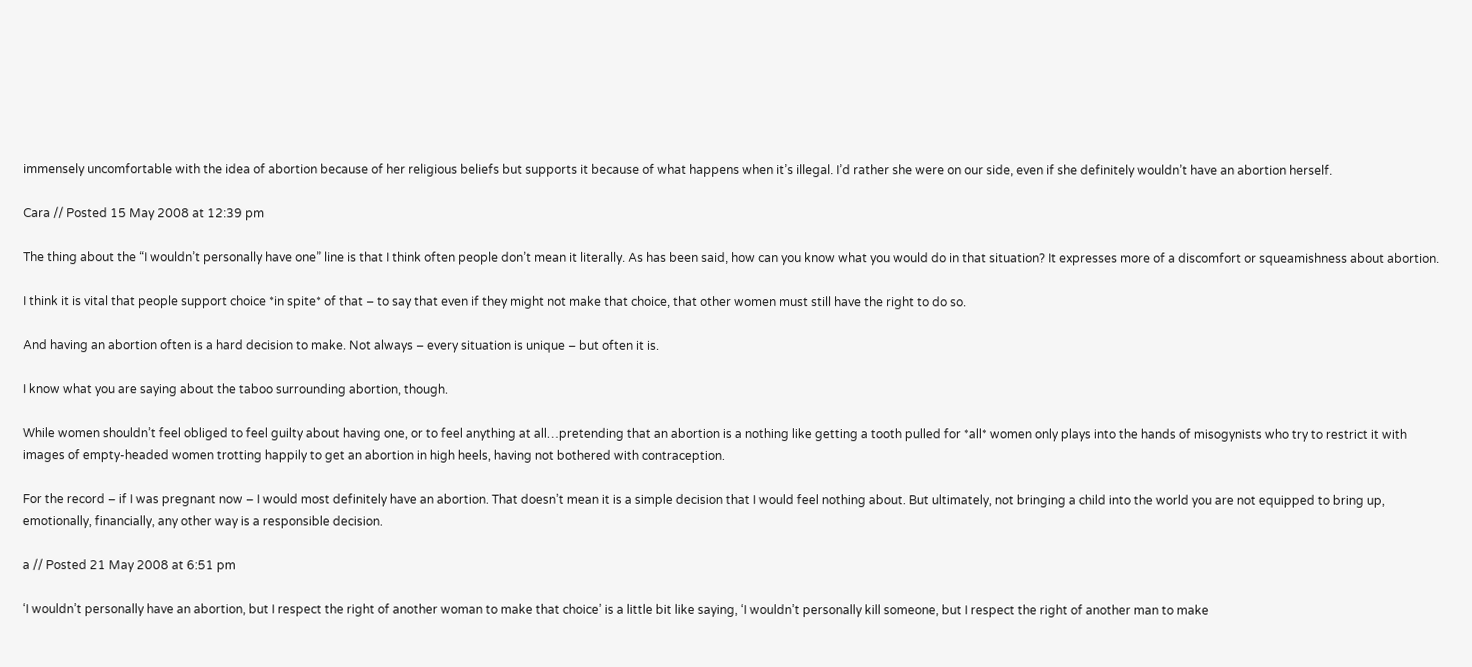immensely uncomfortable with the idea of abortion because of her religious beliefs but supports it because of what happens when it’s illegal. I’d rather she were on our side, even if she definitely wouldn’t have an abortion herself.

Cara // Posted 15 May 2008 at 12:39 pm

The thing about the “I wouldn’t personally have one” line is that I think often people don’t mean it literally. As has been said, how can you know what you would do in that situation? It expresses more of a discomfort or squeamishness about abortion.

I think it is vital that people support choice *in spite* of that – to say that even if they might not make that choice, that other women must still have the right to do so.

And having an abortion often is a hard decision to make. Not always – every situation is unique – but often it is.

I know what you are saying about the taboo surrounding abortion, though.

While women shouldn’t feel obliged to feel guilty about having one, or to feel anything at all…pretending that an abortion is a nothing like getting a tooth pulled for *all* women only plays into the hands of misogynists who try to restrict it with images of empty-headed women trotting happily to get an abortion in high heels, having not bothered with contraception.

For the record – if I was pregnant now – I would most definitely have an abortion. That doesn’t mean it is a simple decision that I would feel nothing about. But ultimately, not bringing a child into the world you are not equipped to bring up, emotionally, financially, any other way is a responsible decision.

a // Posted 21 May 2008 at 6:51 pm

‘I wouldn’t personally have an abortion, but I respect the right of another woman to make that choice’ is a little bit like saying, ‘I wouldn’t personally kill someone, but I respect the right of another man to make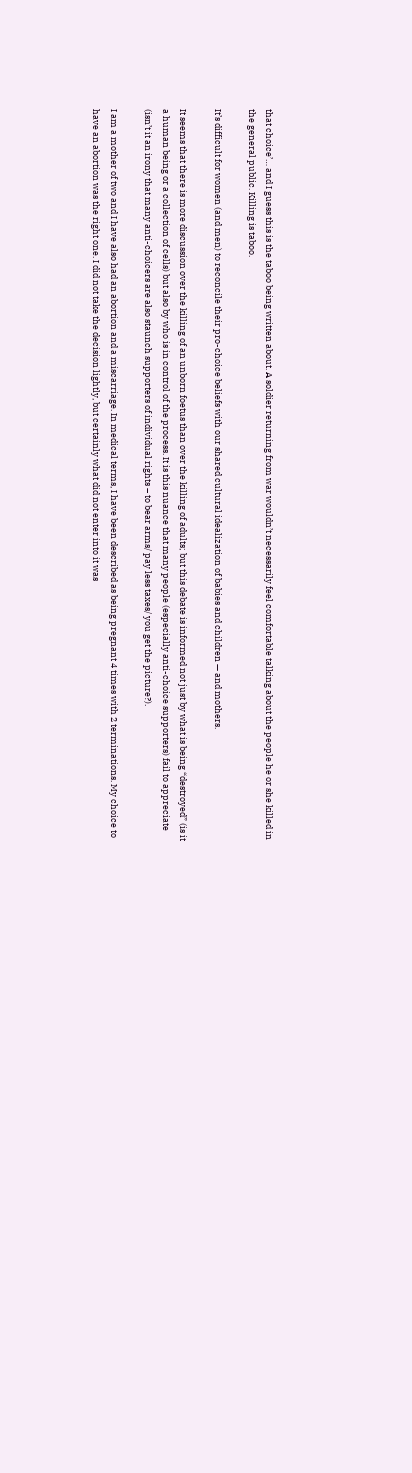that choice’… and I guess this is the taboo being written about. A soldier returning from war wouldn’t necessarily feel comfortable talking about the people he or she killed in the general public. Killing is taboo.

It’s difficult for women (and men) to reconcile their pro-choice beliefs with our shared cultural idealization of babies and children — and mothers.

It seems that there is more discussion over the killing of an unborn foetus than over the killing of adults; but this debate is informed not just by what is being “destroyed” (is it a human being or a collection of cells) but also by who is in control of the process. It is this nuance that many people (especially anti-choice supporters) fail to appreciate (isn’t it an irony that many anti-choicers are also staunch supporters of individual rights – to bear arms/ pay less taxes/ you get the picture?).

I am a mother of two and I have also had an abortion and a miscarriage. In medical terms, I have been described as being pregnant 4 times with 2 terminations. My choice to have an abortion was the right one. I did not take the decision lightly, but certainly what did not enter into it was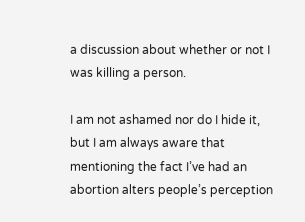a discussion about whether or not I was killing a person.

I am not ashamed nor do I hide it, but I am always aware that mentioning the fact I’ve had an abortion alters people’s perception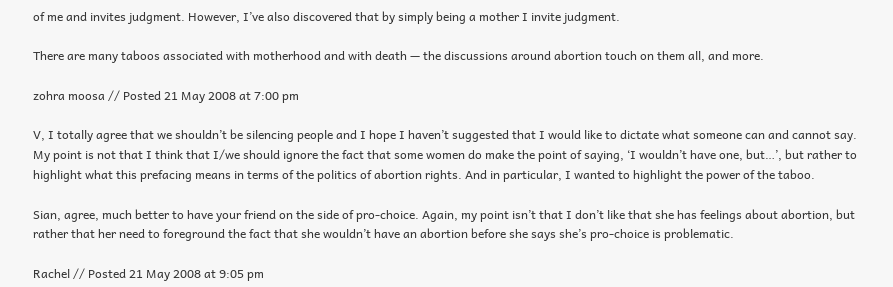of me and invites judgment. However, I’ve also discovered that by simply being a mother I invite judgment.

There are many taboos associated with motherhood and with death — the discussions around abortion touch on them all, and more.

zohra moosa // Posted 21 May 2008 at 7:00 pm

V, I totally agree that we shouldn’t be silencing people and I hope I haven’t suggested that I would like to dictate what someone can and cannot say. My point is not that I think that I/we should ignore the fact that some women do make the point of saying, ‘I wouldn’t have one, but…’, but rather to highlight what this prefacing means in terms of the politics of abortion rights. And in particular, I wanted to highlight the power of the taboo.

Sian, agree, much better to have your friend on the side of pro-choice. Again, my point isn’t that I don’t like that she has feelings about abortion, but rather that her need to foreground the fact that she wouldn’t have an abortion before she says she’s pro-choice is problematic.

Rachel // Posted 21 May 2008 at 9:05 pm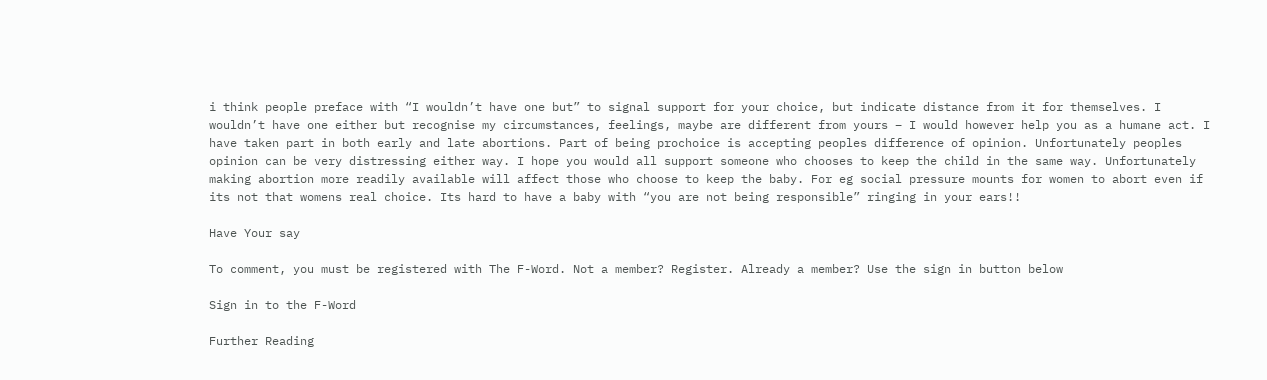i think people preface with “I wouldn’t have one but” to signal support for your choice, but indicate distance from it for themselves. I wouldn’t have one either but recognise my circumstances, feelings, maybe are different from yours – I would however help you as a humane act. I have taken part in both early and late abortions. Part of being prochoice is accepting peoples difference of opinion. Unfortunately peoples opinion can be very distressing either way. I hope you would all support someone who chooses to keep the child in the same way. Unfortunately making abortion more readily available will affect those who choose to keep the baby. For eg social pressure mounts for women to abort even if its not that womens real choice. Its hard to have a baby with “you are not being responsible” ringing in your ears!!

Have Your say

To comment, you must be registered with The F-Word. Not a member? Register. Already a member? Use the sign in button below

Sign in to the F-Word

Further Reading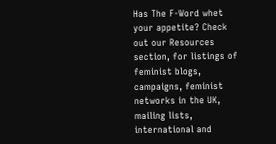Has The F-Word whet your appetite? Check out our Resources section, for listings of feminist blogs, campaigns, feminist networks in the UK, mailing lists, international and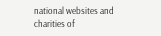national websites and charities of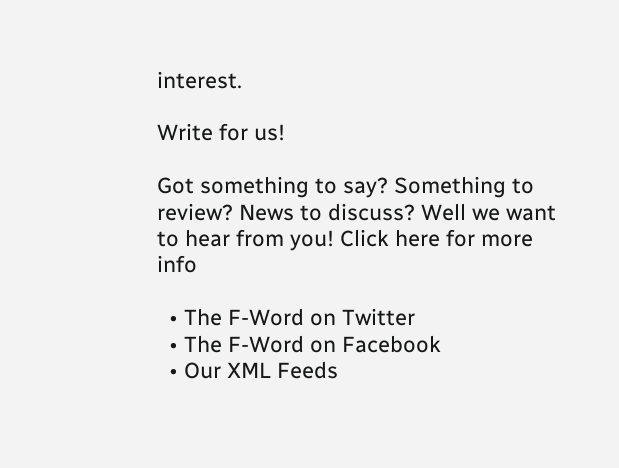interest.

Write for us!

Got something to say? Something to review? News to discuss? Well we want to hear from you! Click here for more info

  • The F-Word on Twitter
  • The F-Word on Facebook
  • Our XML Feeds